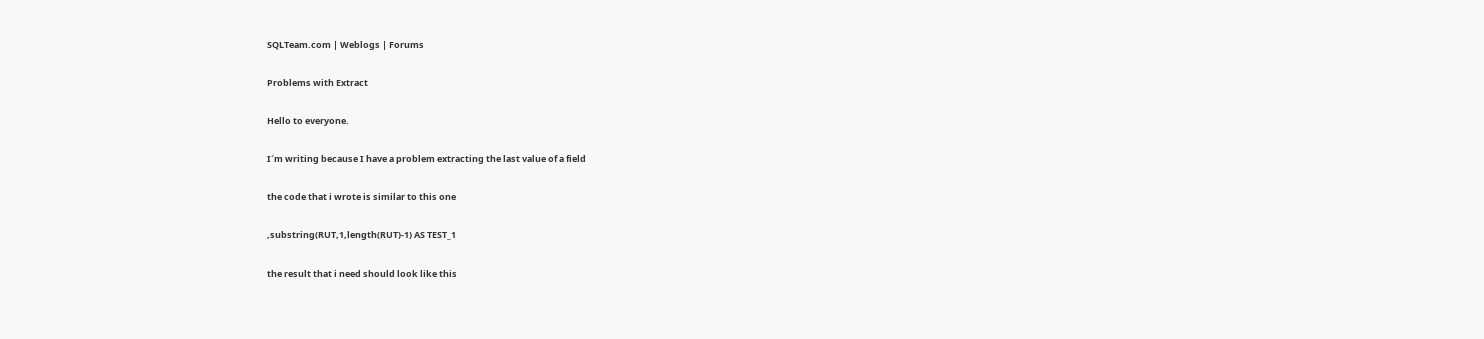SQLTeam.com | Weblogs | Forums

Problems with Extract

Hello to everyone.

I´m writing because I have a problem extracting the last value of a field

the code that i wrote is similar to this one

,substring(RUT,1,length(RUT)-1) AS TEST_1

the result that i need should look like this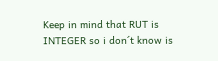Keep in mind that RUT is INTEGER so i don´t know is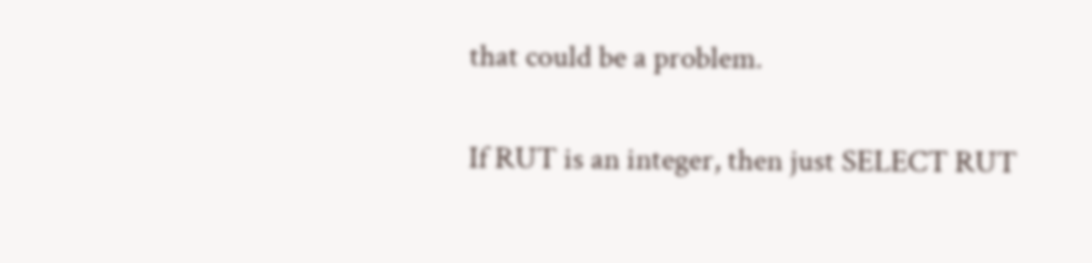that could be a problem.


If RUT is an integer, then just SELECT RUT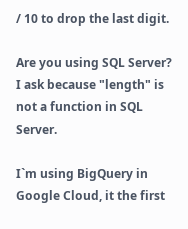/ 10 to drop the last digit.

Are you using SQL Server? I ask because "length" is not a function in SQL Server.

I`m using BigQuery in Google Cloud, it the first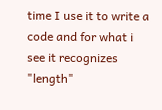time I use it to write a code and for what i see it recognizes "length"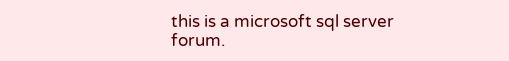this is a microsoft sql server forum.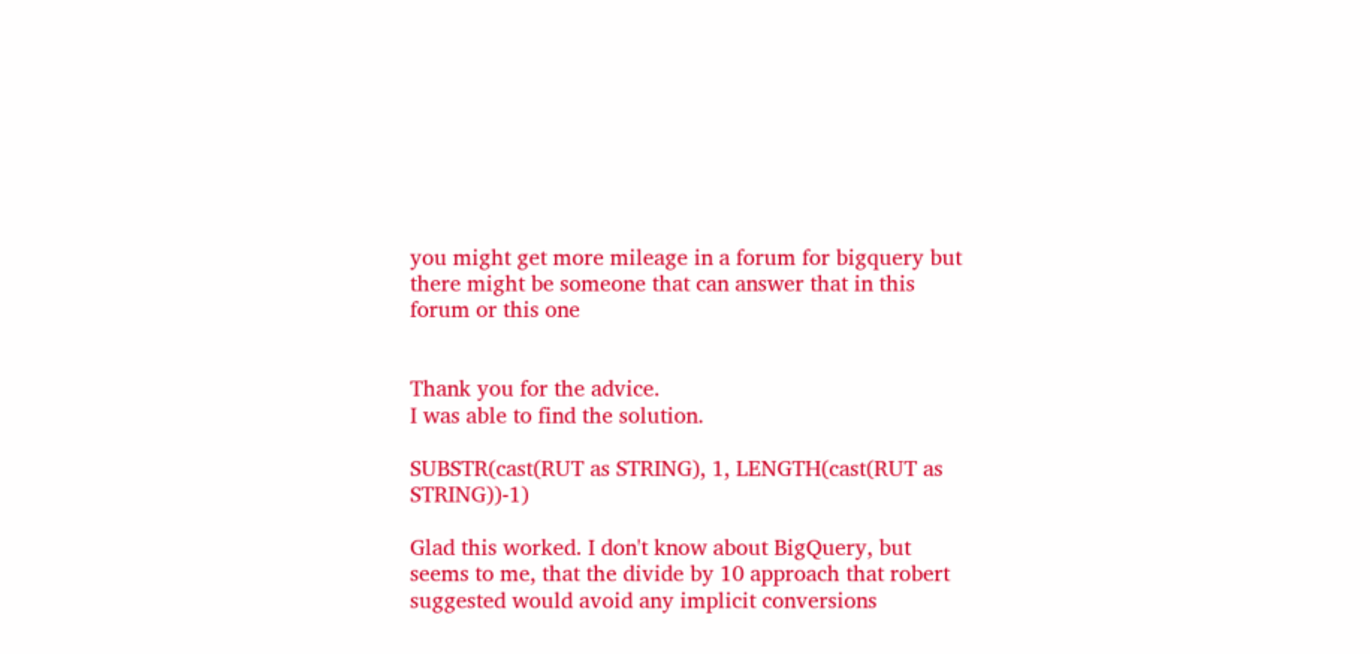you might get more mileage in a forum for bigquery but there might be someone that can answer that in this forum or this one


Thank you for the advice.
I was able to find the solution.

SUBSTR(cast(RUT as STRING), 1, LENGTH(cast(RUT as STRING))-1)

Glad this worked. I don't know about BigQuery, but seems to me, that the divide by 10 approach that robert suggested would avoid any implicit conversions